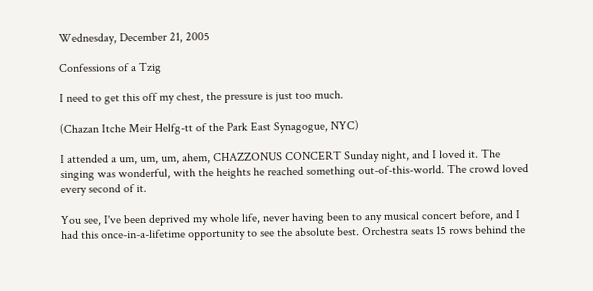Wednesday, December 21, 2005

Confessions of a Tzig

I need to get this off my chest, the pressure is just too much.

(Chazan Itche Meir Helfg-tt of the Park East Synagogue, NYC)

I attended a um, um, um, ahem, CHAZZONUS CONCERT Sunday night, and I loved it. The singing was wonderful, with the heights he reached something out-of-this-world. The crowd loved every second of it.

You see, I've been deprived my whole life, never having been to any musical concert before, and I had this once-in-a-lifetime opportunity to see the absolute best. Orchestra seats 15 rows behind the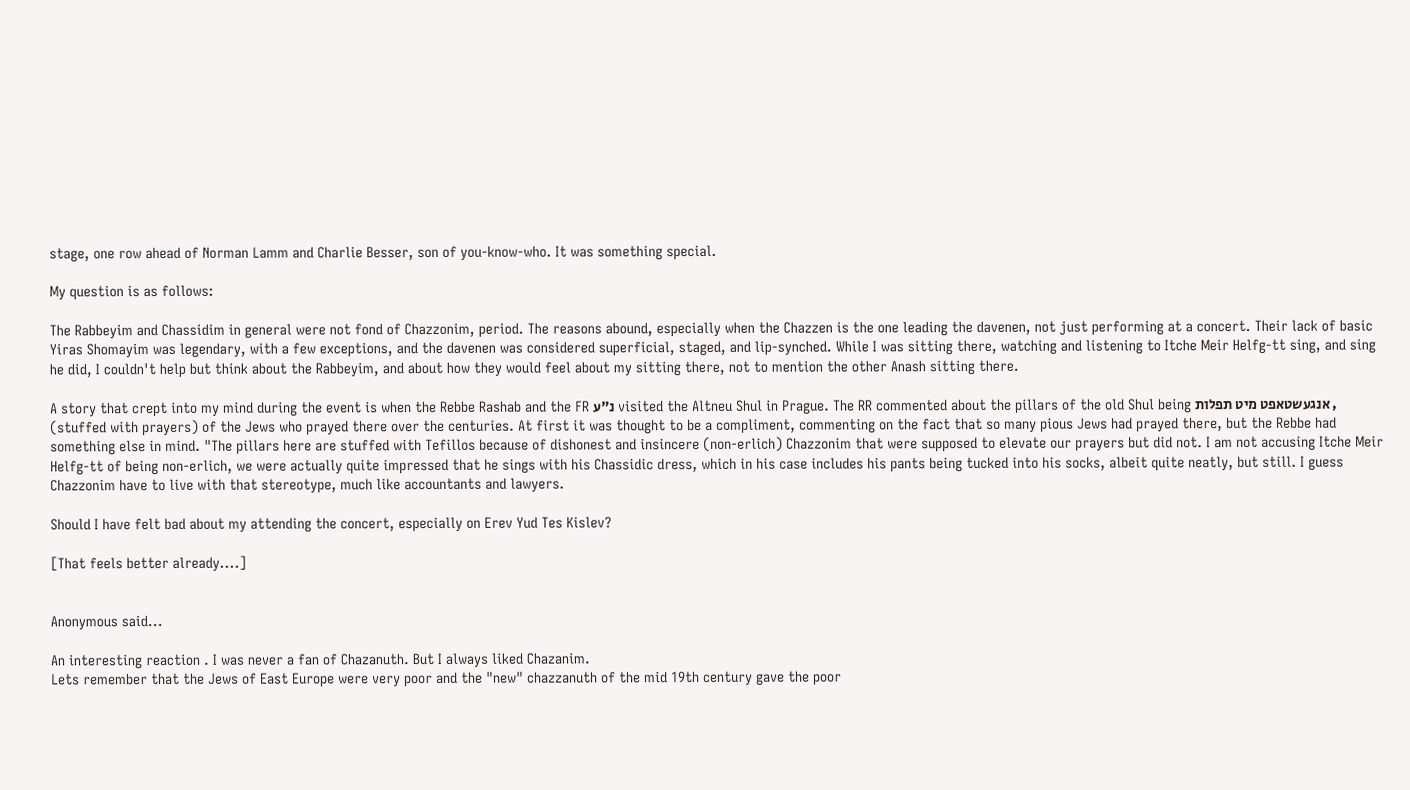stage, one row ahead of Norman Lamm and Charlie Besser, son of you-know-who. It was something special.

My question is as follows:

The Rabbeyim and Chassidim in general were not fond of Chazzonim, period. The reasons abound, especially when the Chazzen is the one leading the davenen, not just performing at a concert. Their lack of basic Yiras Shomayim was legendary, with a few exceptions, and the davenen was considered superficial, staged, and lip-synched. While I was sitting there, watching and listening to Itche Meir Helfg-tt sing, and sing he did, I couldn't help but think about the Rabbeyim, and about how they would feel about my sitting there, not to mention the other Anash sitting there.

A story that crept into my mind during the event is when the Rebbe Rashab and the FR נ"ע visited the Altneu Shul in Prague. The RR commented about the pillars of the old Shul being אנגעשטאפט מיט תפלות , (stuffed with prayers) of the Jews who prayed there over the centuries. At first it was thought to be a compliment, commenting on the fact that so many pious Jews had prayed there, but the Rebbe had something else in mind. "The pillars here are stuffed with Tefillos because of dishonest and insincere (non-erlich) Chazzonim that were supposed to elevate our prayers but did not. I am not accusing Itche Meir Helfg-tt of being non-erlich, we were actually quite impressed that he sings with his Chassidic dress, which in his case includes his pants being tucked into his socks, albeit quite neatly, but still. I guess Chazzonim have to live with that stereotype, much like accountants and lawyers.

Should I have felt bad about my attending the concert, especially on Erev Yud Tes Kislev?

[That feels better already....]


Anonymous said...

An interesting reaction . I was never a fan of Chazanuth. But I always liked Chazanim.
Lets remember that the Jews of East Europe were very poor and the "new" chazzanuth of the mid 19th century gave the poor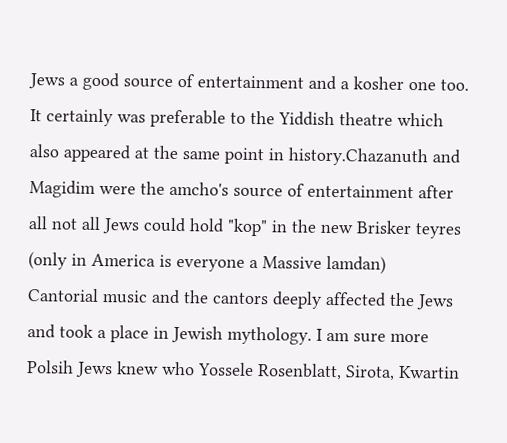Jews a good source of entertainment and a kosher one too. It certainly was preferable to the Yiddish theatre which also appeared at the same point in history.Chazanuth and Magidim were the amcho's source of entertainment after all not all Jews could hold "kop" in the new Brisker teyres (only in America is everyone a Massive lamdan)
Cantorial music and the cantors deeply affected the Jews and took a place in Jewish mythology. I am sure more Polsih Jews knew who Yossele Rosenblatt, Sirota, Kwartin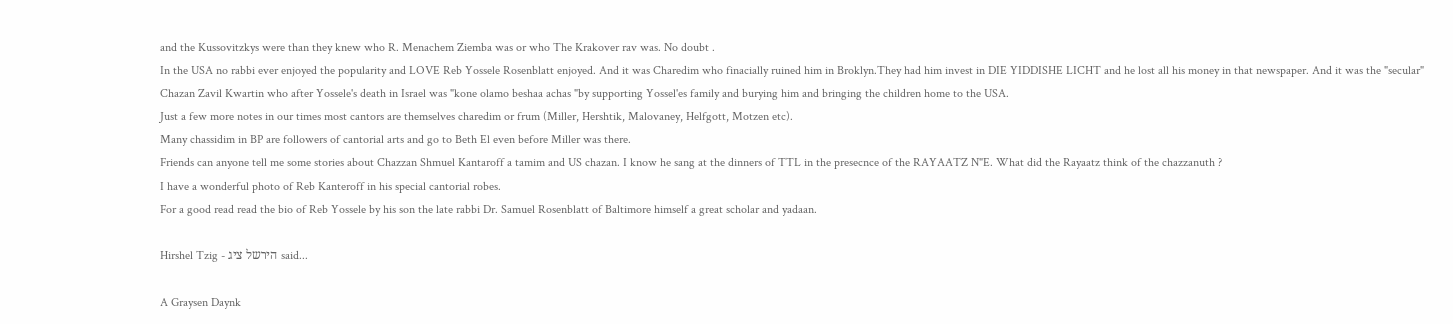and the Kussovitzkys were than they knew who R. Menachem Ziemba was or who The Krakover rav was. No doubt .
In the USA no rabbi ever enjoyed the popularity and LOVE Reb Yossele Rosenblatt enjoyed. And it was Charedim who finacially ruined him in Broklyn.They had him invest in DIE YIDDISHE LICHT and he lost all his money in that newspaper. And it was the "secular" Chazan Zavil Kwartin who after Yossele's death in Israel was "kone olamo beshaa achas "by supporting Yossel'es family and burying him and bringing the children home to the USA.
Just a few more notes in our times most cantors are themselves charedim or frum (Miller, Hershtik, Malovaney, Helfgott, Motzen etc).
Many chassidim in BP are followers of cantorial arts and go to Beth El even before Miller was there.
Friends can anyone tell me some stories about Chazzan Shmuel Kantaroff a tamim and US chazan. I know he sang at the dinners of TTL in the presecnce of the RAYAATZ N"E. What did the Rayaatz think of the chazzanuth ?
I have a wonderful photo of Reb Kanteroff in his special cantorial robes.
For a good read read the bio of Reb Yossele by his son the late rabbi Dr. Samuel Rosenblatt of Baltimore himself a great scholar and yadaan.

Hirshel Tzig - הירשל ציג said...

A Graysen Daynk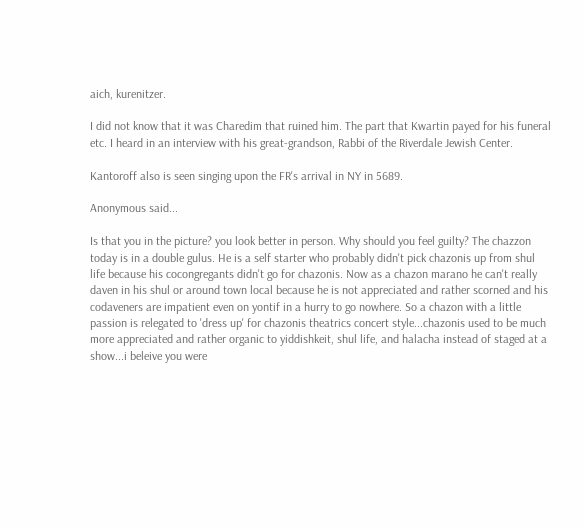aich, kurenitzer.

I did not know that it was Charedim that ruined him. The part that Kwartin payed for his funeral etc. I heard in an interview with his great-grandson, Rabbi of the Riverdale Jewish Center.

Kantoroff also is seen singing upon the FR's arrival in NY in 5689.

Anonymous said...

Is that you in the picture? you look better in person. Why should you feel guilty? The chazzon today is in a double gulus. He is a self starter who probably didn't pick chazonis up from shul life because his cocongregants didn't go for chazonis. Now as a chazon marano he can't really daven in his shul or around town local because he is not appreciated and rather scorned and his codaveners are impatient even on yontif in a hurry to go nowhere. So a chazon with a little passion is relegated to 'dress up' for chazonis theatrics concert style...chazonis used to be much more appreciated and rather organic to yiddishkeit, shul life, and halacha instead of staged at a show...i beleive you were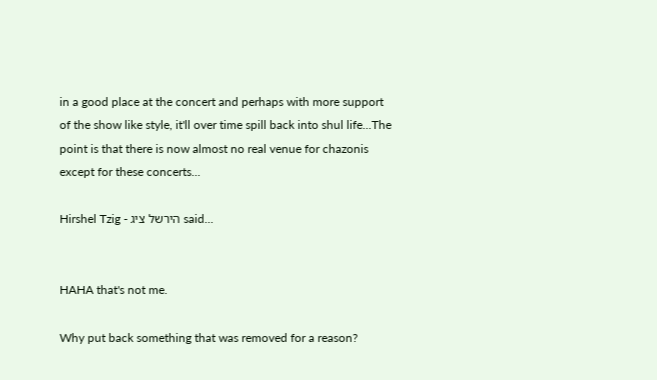in a good place at the concert and perhaps with more support of the show like style, it'll over time spill back into shul life...The point is that there is now almost no real venue for chazonis except for these concerts...

Hirshel Tzig - הירשל ציג said...


HAHA that's not me.

Why put back something that was removed for a reason?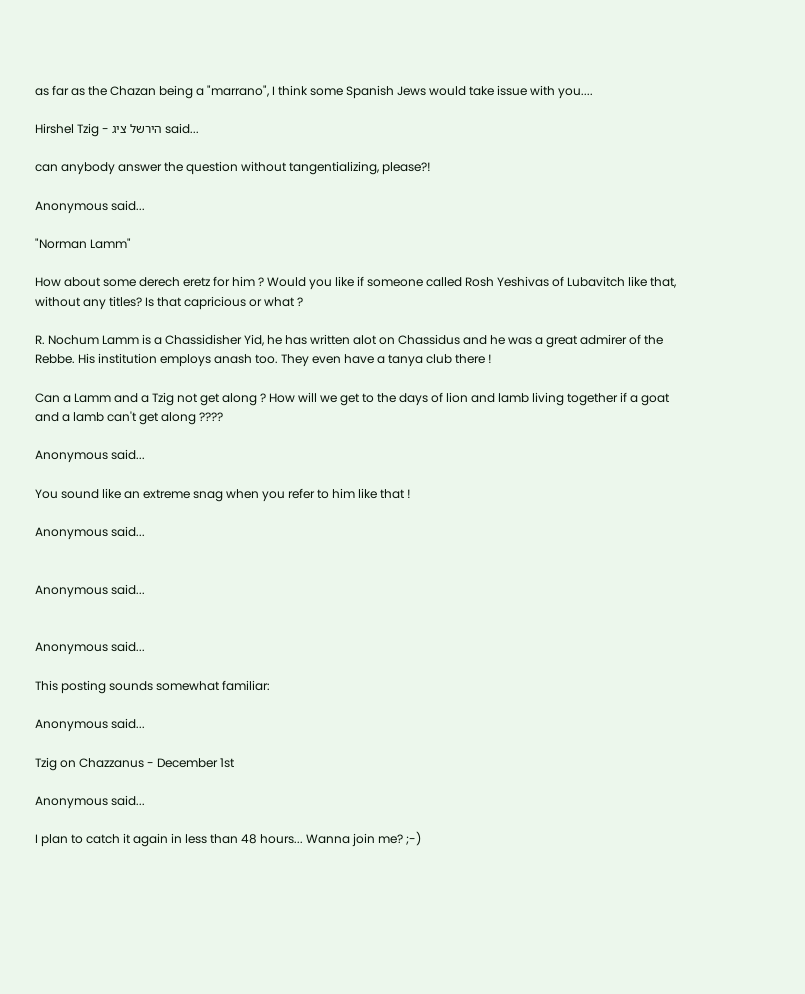as far as the Chazan being a "marrano", I think some Spanish Jews would take issue with you....

Hirshel Tzig - הירשל ציג said...

can anybody answer the question without tangentializing, please?!

Anonymous said...

"Norman Lamm"

How about some derech eretz for him ? Would you like if someone called Rosh Yeshivas of Lubavitch like that, without any titles? Is that capricious or what ?

R. Nochum Lamm is a Chassidisher Yid, he has written alot on Chassidus and he was a great admirer of the Rebbe. His institution employs anash too. They even have a tanya club there !

Can a Lamm and a Tzig not get along ? How will we get to the days of lion and lamb living together if a goat and a lamb can't get along ????

Anonymous said...

You sound like an extreme snag when you refer to him like that !

Anonymous said...


Anonymous said...


Anonymous said...

This posting sounds somewhat familiar:

Anonymous said...

Tzig on Chazzanus - December 1st

Anonymous said...

I plan to catch it again in less than 48 hours... Wanna join me? ;-)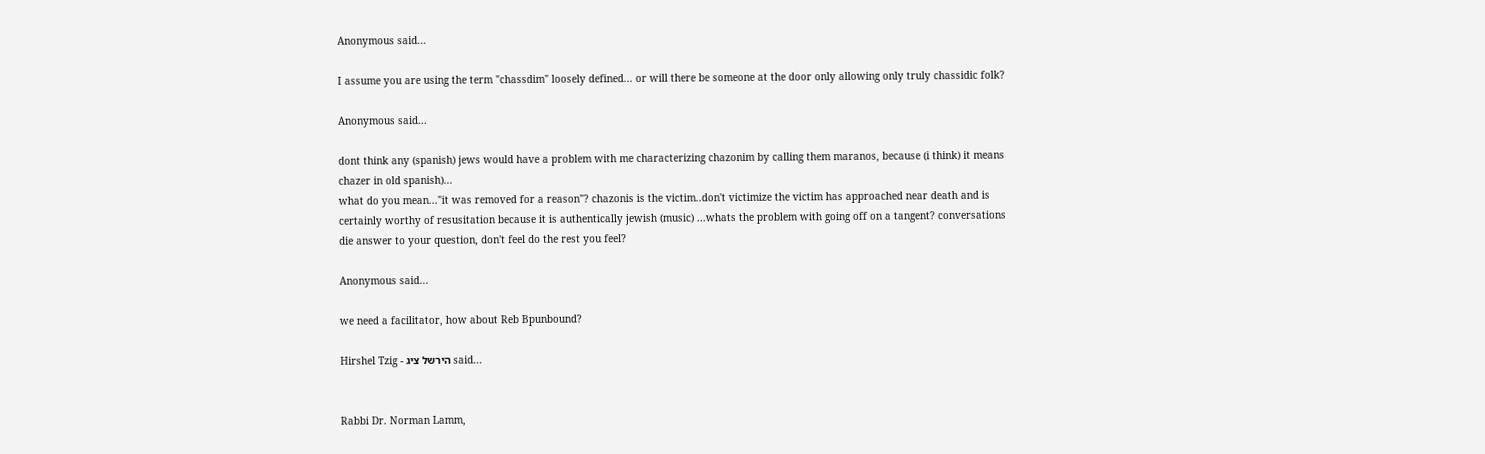Anonymous said...

I assume you are using the term "chassdim" loosely defined... or will there be someone at the door only allowing only truly chassidic folk?

Anonymous said...

dont think any (spanish) jews would have a problem with me characterizing chazonim by calling them maranos, because (i think) it means chazer in old spanish)...
what do you mean..."it was removed for a reason"? chazonis is the victim..don't victimize the victim has approached near death and is certainly worthy of resusitation because it is authentically jewish (music) ...whats the problem with going off on a tangent? conversations die answer to your question, don't feel do the rest you feel?

Anonymous said...

we need a facilitator, how about Reb Bpunbound?

Hirshel Tzig - הירשל ציג said...


Rabbi Dr. Norman Lamm,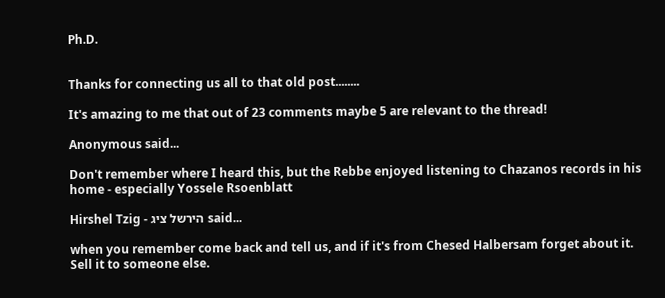Ph.D.


Thanks for connecting us all to that old post........

It's amazing to me that out of 23 comments maybe 5 are relevant to the thread!

Anonymous said...

Don't remember where I heard this, but the Rebbe enjoyed listening to Chazanos records in his home - especially Yossele Rsoenblatt

Hirshel Tzig - הירשל ציג said...

when you remember come back and tell us, and if it's from Chesed Halbersam forget about it. Sell it to someone else.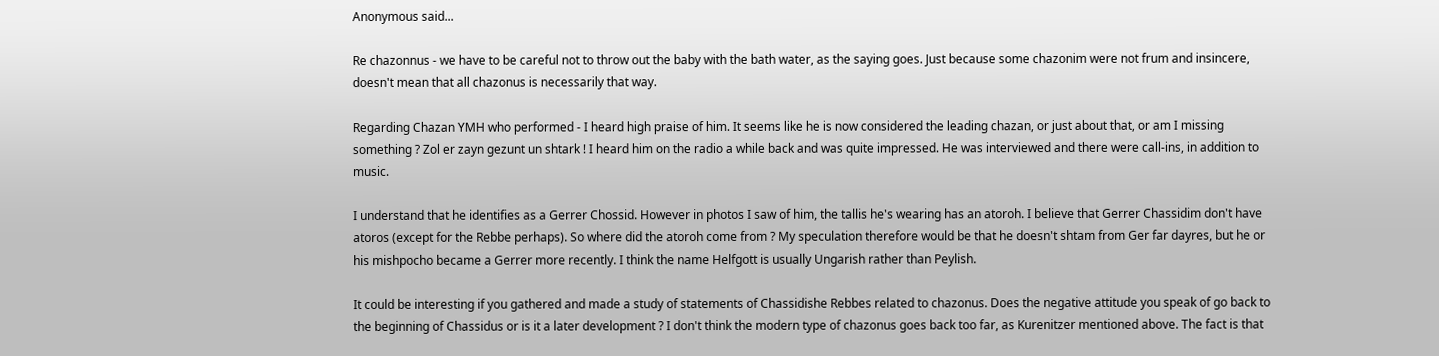Anonymous said...

Re chazonnus - we have to be careful not to throw out the baby with the bath water, as the saying goes. Just because some chazonim were not frum and insincere, doesn't mean that all chazonus is necessarily that way.

Regarding Chazan YMH who performed - I heard high praise of him. It seems like he is now considered the leading chazan, or just about that, or am I missing something ? Zol er zayn gezunt un shtark ! I heard him on the radio a while back and was quite impressed. He was interviewed and there were call-ins, in addition to music.

I understand that he identifies as a Gerrer Chossid. However in photos I saw of him, the tallis he's wearing has an atoroh. I believe that Gerrer Chassidim don't have atoros (except for the Rebbe perhaps). So where did the atoroh come from ? My speculation therefore would be that he doesn't shtam from Ger far dayres, but he or his mishpocho became a Gerrer more recently. I think the name Helfgott is usually Ungarish rather than Peylish.

It could be interesting if you gathered and made a study of statements of Chassidishe Rebbes related to chazonus. Does the negative attitude you speak of go back to the beginning of Chassidus or is it a later development ? I don't think the modern type of chazonus goes back too far, as Kurenitzer mentioned above. The fact is that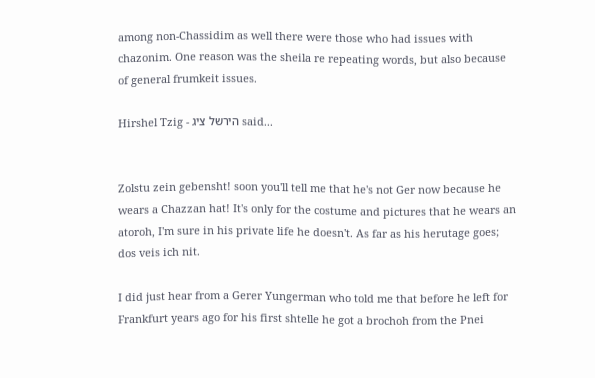among non-Chassidim as well there were those who had issues with chazonim. One reason was the sheila re repeating words, but also because of general frumkeit issues.

Hirshel Tzig - הירשל ציג said...


Zolstu zein gebensht! soon you'll tell me that he's not Ger now because he wears a Chazzan hat! It's only for the costume and pictures that he wears an atoroh, I'm sure in his private life he doesn't. As far as his herutage goes; dos veis ich nit.

I did just hear from a Gerer Yungerman who told me that before he left for Frankfurt years ago for his first shtelle he got a brochoh from the Pnei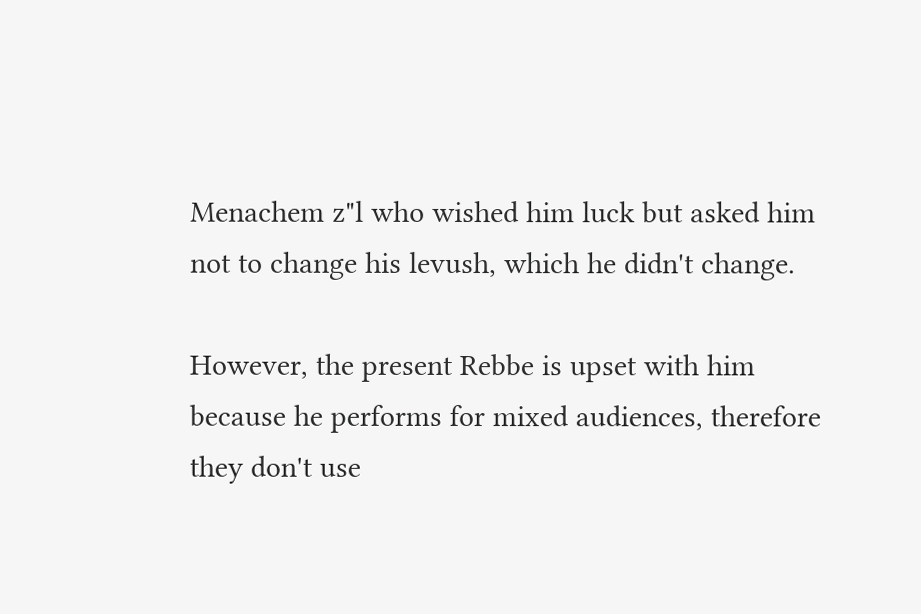Menachem z"l who wished him luck but asked him not to change his levush, which he didn't change.

However, the present Rebbe is upset with him because he performs for mixed audiences, therefore they don't use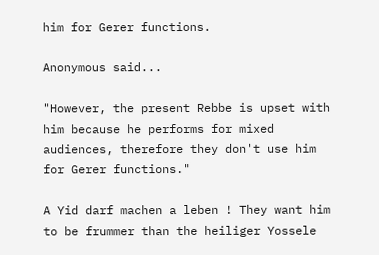him for Gerer functions.

Anonymous said...

"However, the present Rebbe is upset with him because he performs for mixed audiences, therefore they don't use him for Gerer functions."

A Yid darf machen a leben ! They want him to be frummer than the heiliger Yossele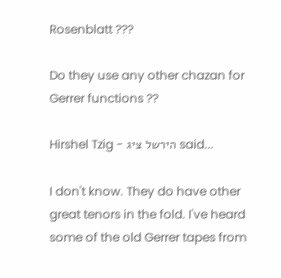Rosenblatt ???

Do they use any other chazan for Gerrer functions ??

Hirshel Tzig - הירשל ציג said...

I don't know. They do have other great tenors in the fold. I've heard some of the old Gerrer tapes from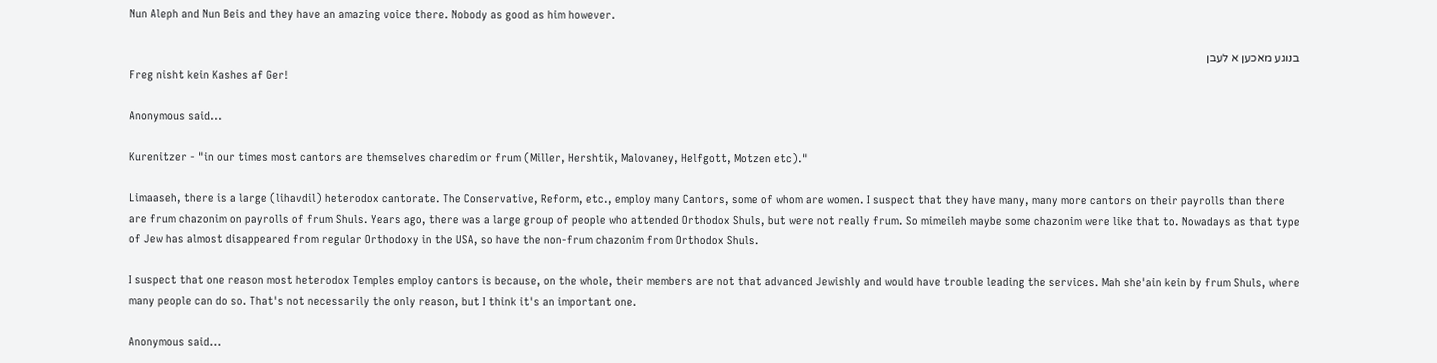Nun Aleph and Nun Beis and they have an amazing voice there. Nobody as good as him however.

בנוגע מאכען א לעבן
Freg nisht kein Kashes af Ger!

Anonymous said...

Kurenitzer - "in our times most cantors are themselves charedim or frum (Miller, Hershtik, Malovaney, Helfgott, Motzen etc)."

Limaaseh, there is a large (lihavdil) heterodox cantorate. The Conservative, Reform, etc., employ many Cantors, some of whom are women. I suspect that they have many, many more cantors on their payrolls than there are frum chazonim on payrolls of frum Shuls. Years ago, there was a large group of people who attended Orthodox Shuls, but were not really frum. So mimeileh maybe some chazonim were like that to. Nowadays as that type of Jew has almost disappeared from regular Orthodoxy in the USA, so have the non-frum chazonim from Orthodox Shuls.

I suspect that one reason most heterodox Temples employ cantors is because, on the whole, their members are not that advanced Jewishly and would have trouble leading the services. Mah she'ain kein by frum Shuls, where many people can do so. That's not necessarily the only reason, but I think it's an important one.

Anonymous said...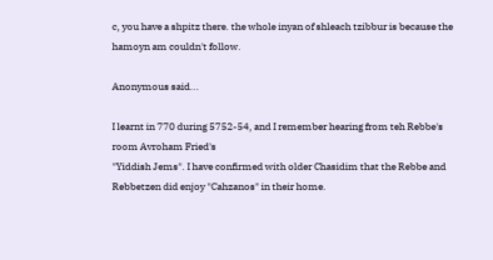c, you have a shpitz there. the whole inyan of shleach tzibbur is because the hamoyn am couldn't follow.

Anonymous said...

I learnt in 770 during 5752-54, and I remember hearing from teh Rebbe's room Avroham Fried's
"Yiddish Jems". I have confirmed with older Chasidim that the Rebbe and Rebbetzen did enjoy "Cahzanos" in their home.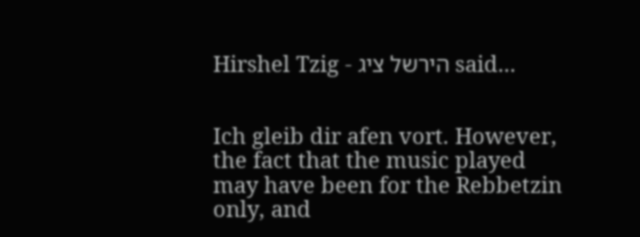Hirshel Tzig - הירשל ציג said...


Ich gleib dir afen vort. However, the fact that the music played may have been for the Rebbetzin only, and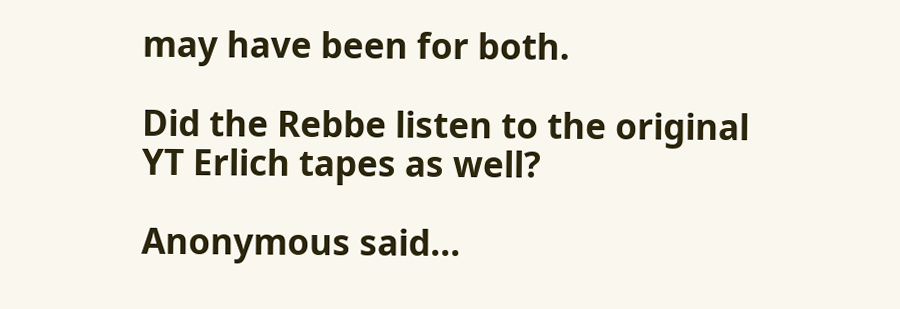may have been for both.

Did the Rebbe listen to the original YT Erlich tapes as well?

Anonymous said...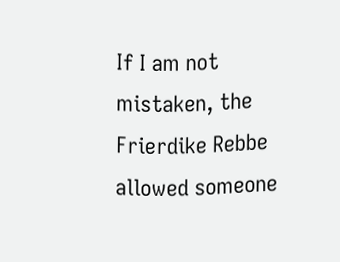If I am not mistaken, the Frierdike Rebbe allowed someone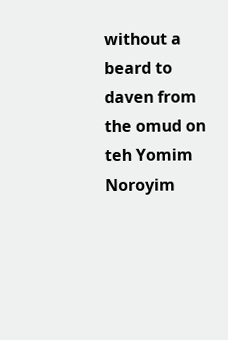without a beard to daven from the omud on teh Yomim Noroyim